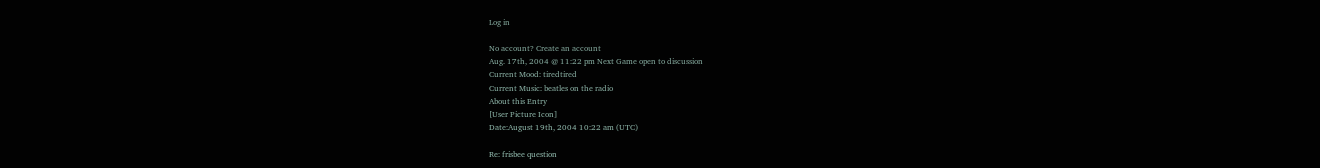Log in

No account? Create an account
Aug. 17th, 2004 @ 11:22 pm Next Game open to discussion
Current Mood: tiredtired
Current Music: beatles on the radio
About this Entry
[User Picture Icon]
Date:August 19th, 2004 10:22 am (UTC)

Re: frisbee question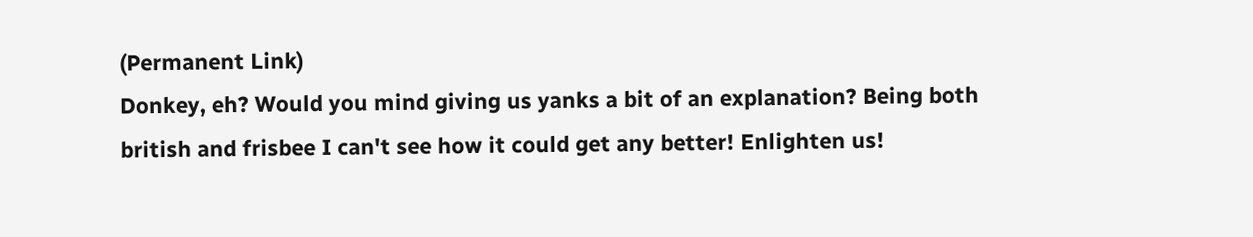(Permanent Link)
Donkey, eh? Would you mind giving us yanks a bit of an explanation? Being both british and frisbee I can't see how it could get any better! Enlighten us!